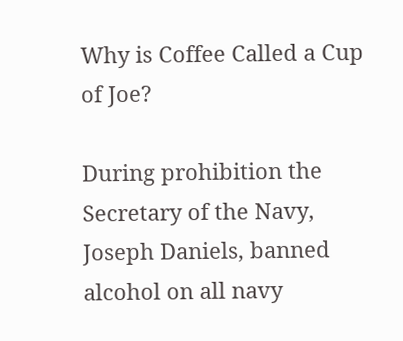Why is Coffee Called a Cup of Joe?

During prohibition the Secretary of the Navy, Joseph Daniels, banned alcohol on all navy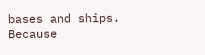bases and ships. Because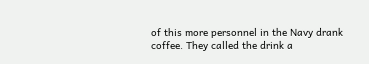of this more personnel in the Navy drank coffee. They called the drink a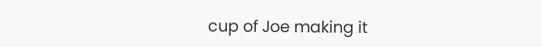cup of Joe making it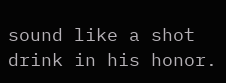sound like a shot drink in his honor.